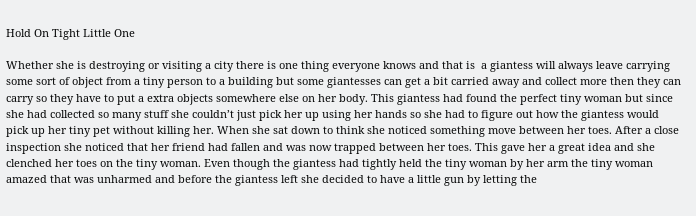Hold On Tight Little One

Whether she is destroying or visiting a city there is one thing everyone knows and that is  a giantess will always leave carrying some sort of object from a tiny person to a building but some giantesses can get a bit carried away and collect more then they can carry so they have to put a extra objects somewhere else on her body. This giantess had found the perfect tiny woman but since she had collected so many stuff she couldn’t just pick her up using her hands so she had to figure out how the giantess would pick up her tiny pet without killing her. When she sat down to think she noticed something move between her toes. After a close inspection she noticed that her friend had fallen and was now trapped between her toes. This gave her a great idea and she clenched her toes on the tiny woman. Even though the giantess had tightly held the tiny woman by her arm the tiny woman amazed that was unharmed and before the giantess left she decided to have a little gun by letting the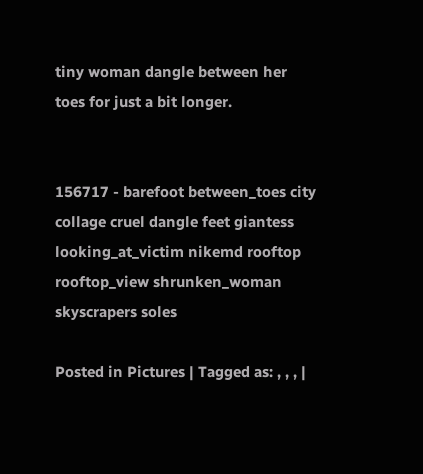tiny woman dangle between her toes for just a bit longer.


156717 - barefoot between_toes city collage cruel dangle feet giantess looking_at_victim nikemd rooftop rooftop_view shrunken_woman skyscrapers soles

Posted in Pictures | Tagged as: , , , |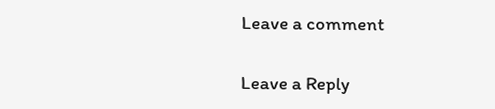Leave a comment

Leave a Reply